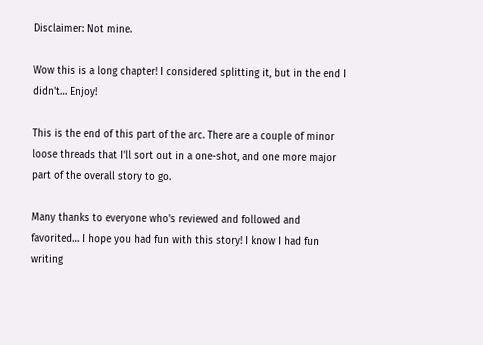Disclaimer: Not mine.

Wow this is a long chapter! I considered splitting it, but in the end I didn't… Enjoy!

This is the end of this part of the arc. There are a couple of minor loose threads that I'll sort out in a one-shot, and one more major part of the overall story to go.

Many thanks to everyone who's reviewed and followed and favorited… I hope you had fun with this story! I know I had fun writing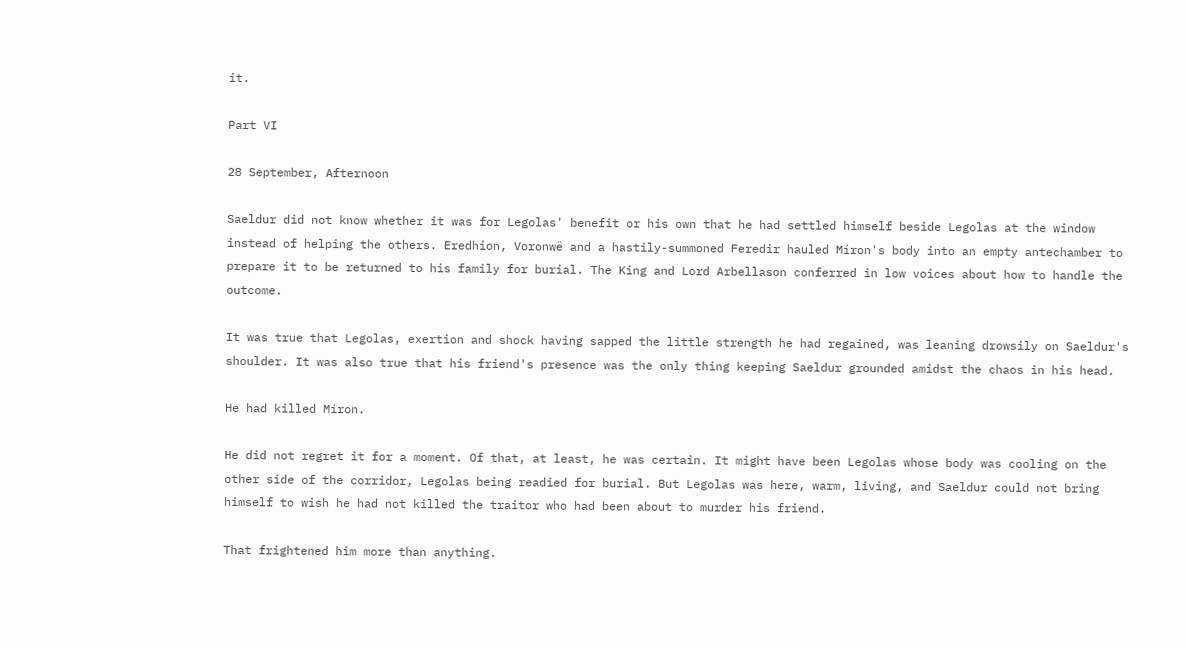it.

Part VI

28 September, Afternoon

Saeldur did not know whether it was for Legolas' benefit or his own that he had settled himself beside Legolas at the window instead of helping the others. Eredhion, Voronwë and a hastily-summoned Feredir hauled Míron's body into an empty antechamber to prepare it to be returned to his family for burial. The King and Lord Arbellason conferred in low voices about how to handle the outcome.

It was true that Legolas, exertion and shock having sapped the little strength he had regained, was leaning drowsily on Saeldur's shoulder. It was also true that his friend's presence was the only thing keeping Saeldur grounded amidst the chaos in his head.

He had killed Míron.

He did not regret it for a moment. Of that, at least, he was certain. It might have been Legolas whose body was cooling on the other side of the corridor, Legolas being readied for burial. But Legolas was here, warm, living, and Saeldur could not bring himself to wish he had not killed the traitor who had been about to murder his friend.

That frightened him more than anything.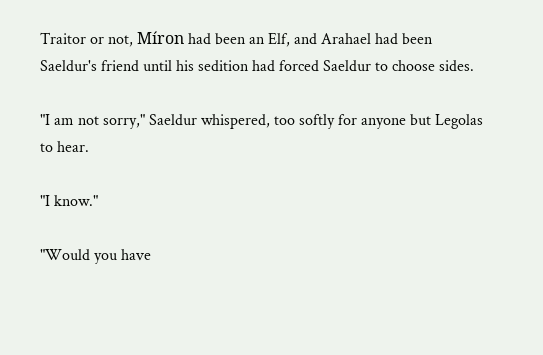Traitor or not, Míron had been an Elf, and Arahael had been Saeldur's friend until his sedition had forced Saeldur to choose sides.

"I am not sorry," Saeldur whispered, too softly for anyone but Legolas to hear.

"I know."

"Would you have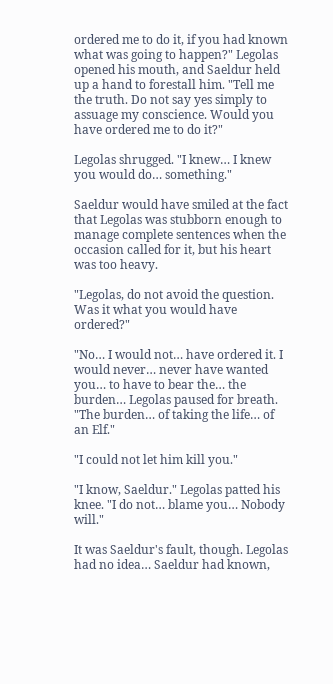ordered me to do it, if you had known what was going to happen?" Legolas opened his mouth, and Saeldur held up a hand to forestall him. "Tell me the truth. Do not say yes simply to assuage my conscience. Would you have ordered me to do it?"

Legolas shrugged. "I knew… I knew you would do… something."

Saeldur would have smiled at the fact that Legolas was stubborn enough to manage complete sentences when the occasion called for it, but his heart was too heavy.

"Legolas, do not avoid the question. Was it what you would have ordered?"

"No… I would not… have ordered it. I would never… never have wanted you… to have to bear the… the burden… Legolas paused for breath. "The burden… of taking the life… of an Elf."

"I could not let him kill you."

"I know, Saeldur." Legolas patted his knee. "I do not… blame you… Nobody will."

It was Saeldur's fault, though. Legolas had no idea… Saeldur had known,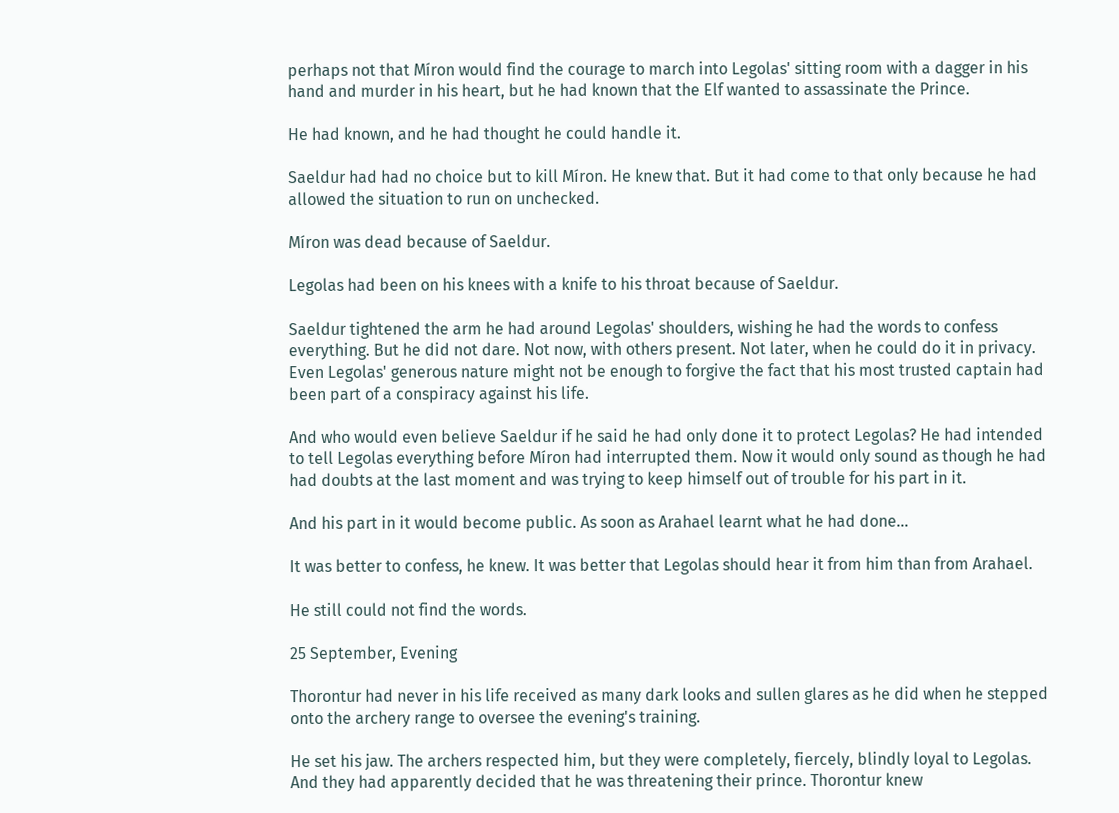perhaps not that Míron would find the courage to march into Legolas' sitting room with a dagger in his hand and murder in his heart, but he had known that the Elf wanted to assassinate the Prince.

He had known, and he had thought he could handle it.

Saeldur had had no choice but to kill Míron. He knew that. But it had come to that only because he had allowed the situation to run on unchecked.

Míron was dead because of Saeldur.

Legolas had been on his knees with a knife to his throat because of Saeldur.

Saeldur tightened the arm he had around Legolas' shoulders, wishing he had the words to confess everything. But he did not dare. Not now, with others present. Not later, when he could do it in privacy. Even Legolas' generous nature might not be enough to forgive the fact that his most trusted captain had been part of a conspiracy against his life.

And who would even believe Saeldur if he said he had only done it to protect Legolas? He had intended to tell Legolas everything before Míron had interrupted them. Now it would only sound as though he had had doubts at the last moment and was trying to keep himself out of trouble for his part in it.

And his part in it would become public. As soon as Arahael learnt what he had done…

It was better to confess, he knew. It was better that Legolas should hear it from him than from Arahael.

He still could not find the words.

25 September, Evening

Thorontur had never in his life received as many dark looks and sullen glares as he did when he stepped onto the archery range to oversee the evening's training.

He set his jaw. The archers respected him, but they were completely, fiercely, blindly loyal to Legolas. And they had apparently decided that he was threatening their prince. Thorontur knew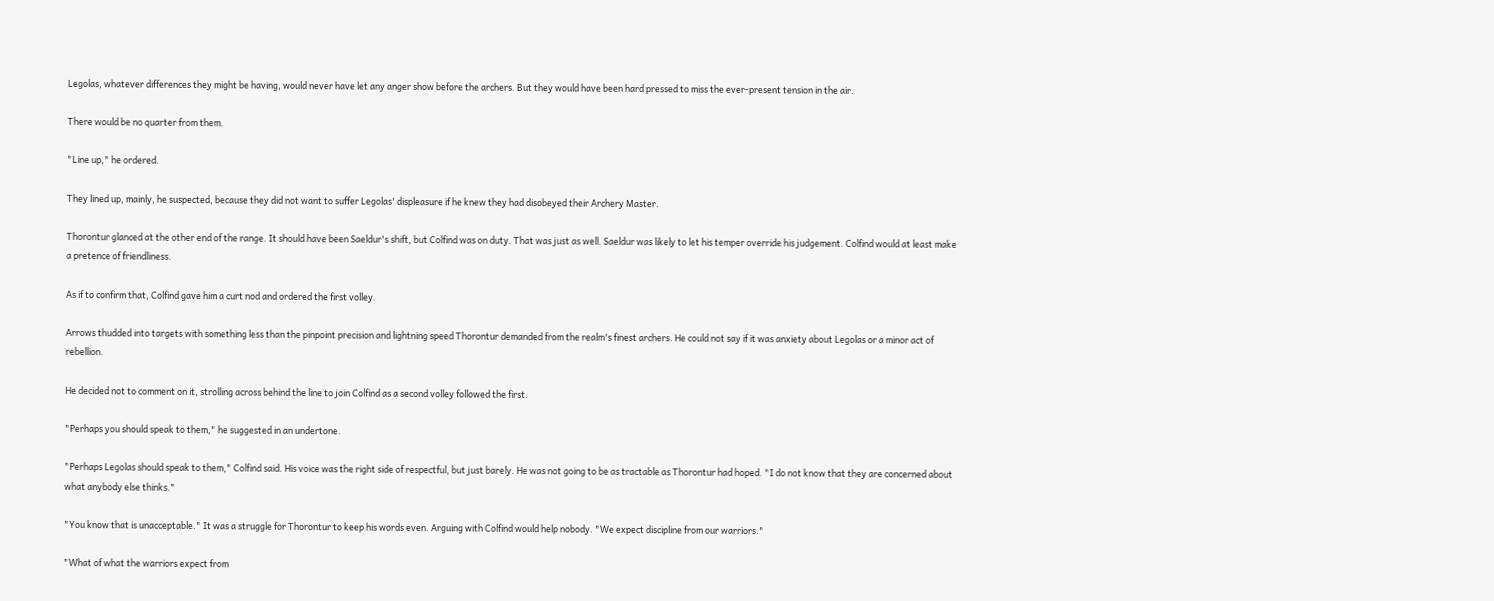Legolas, whatever differences they might be having, would never have let any anger show before the archers. But they would have been hard pressed to miss the ever-present tension in the air.

There would be no quarter from them.

"Line up," he ordered.

They lined up, mainly, he suspected, because they did not want to suffer Legolas' displeasure if he knew they had disobeyed their Archery Master.

Thorontur glanced at the other end of the range. It should have been Saeldur's shift, but Colfind was on duty. That was just as well. Saeldur was likely to let his temper override his judgement. Colfind would at least make a pretence of friendliness.

As if to confirm that, Colfind gave him a curt nod and ordered the first volley.

Arrows thudded into targets with something less than the pinpoint precision and lightning speed Thorontur demanded from the realm's finest archers. He could not say if it was anxiety about Legolas or a minor act of rebellion.

He decided not to comment on it, strolling across behind the line to join Colfind as a second volley followed the first.

"Perhaps you should speak to them," he suggested in an undertone.

"Perhaps Legolas should speak to them," Colfind said. His voice was the right side of respectful, but just barely. He was not going to be as tractable as Thorontur had hoped. "I do not know that they are concerned about what anybody else thinks."

"You know that is unacceptable." It was a struggle for Thorontur to keep his words even. Arguing with Colfind would help nobody. "We expect discipline from our warriors."

"What of what the warriors expect from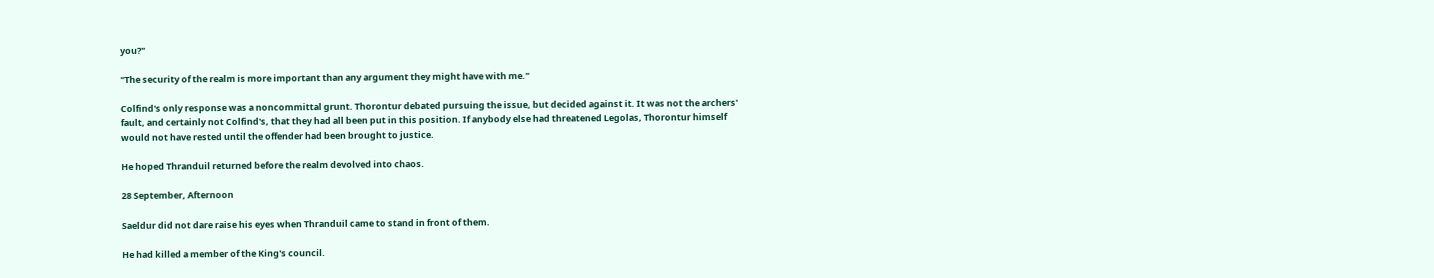you?"

"The security of the realm is more important than any argument they might have with me."

Colfind's only response was a noncommittal grunt. Thorontur debated pursuing the issue, but decided against it. It was not the archers' fault, and certainly not Colfind's, that they had all been put in this position. If anybody else had threatened Legolas, Thorontur himself would not have rested until the offender had been brought to justice.

He hoped Thranduil returned before the realm devolved into chaos.

28 September, Afternoon

Saeldur did not dare raise his eyes when Thranduil came to stand in front of them.

He had killed a member of the King's council.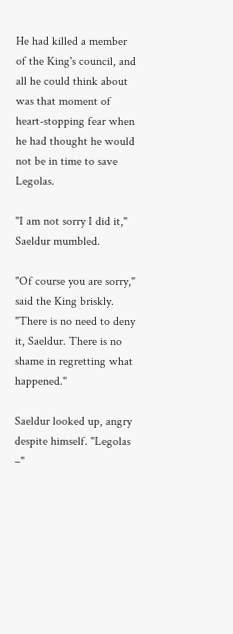He had killed a member of the King's council, and all he could think about was that moment of heart-stopping fear when he had thought he would not be in time to save Legolas.

"I am not sorry I did it," Saeldur mumbled.

"Of course you are sorry," said the King briskly. "There is no need to deny it, Saeldur. There is no shame in regretting what happened."

Saeldur looked up, angry despite himself. "Legolas –"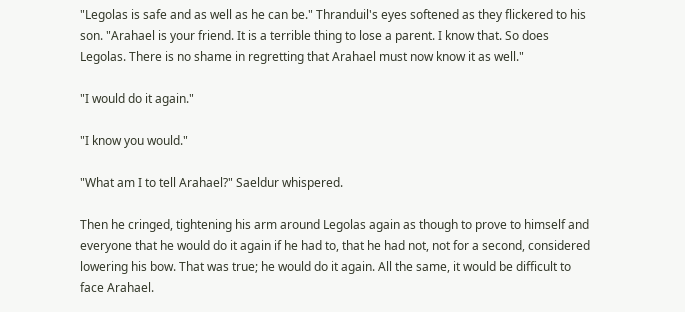"Legolas is safe and as well as he can be." Thranduil's eyes softened as they flickered to his son. "Arahael is your friend. It is a terrible thing to lose a parent. I know that. So does Legolas. There is no shame in regretting that Arahael must now know it as well."

"I would do it again."

"I know you would."

"What am I to tell Arahael?" Saeldur whispered.

Then he cringed, tightening his arm around Legolas again as though to prove to himself and everyone that he would do it again if he had to, that he had not, not for a second, considered lowering his bow. That was true; he would do it again. All the same, it would be difficult to face Arahael.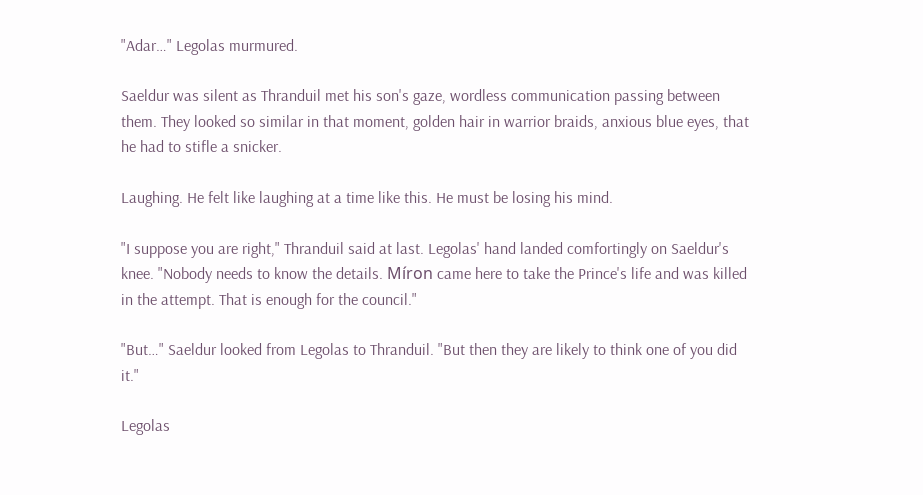"Adar…" Legolas murmured.

Saeldur was silent as Thranduil met his son's gaze, wordless communication passing between them. They looked so similar in that moment, golden hair in warrior braids, anxious blue eyes, that he had to stifle a snicker.

Laughing. He felt like laughing at a time like this. He must be losing his mind.

"I suppose you are right," Thranduil said at last. Legolas' hand landed comfortingly on Saeldur's knee. "Nobody needs to know the details. Míron came here to take the Prince's life and was killed in the attempt. That is enough for the council."

"But…" Saeldur looked from Legolas to Thranduil. "But then they are likely to think one of you did it."

Legolas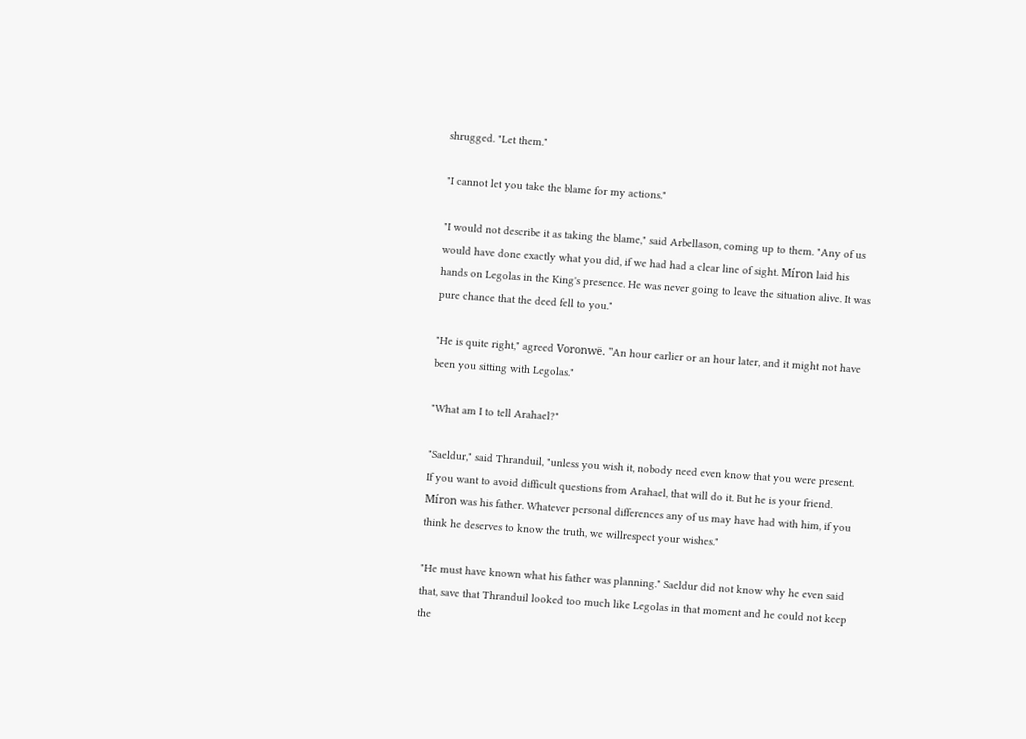shrugged. "Let them."

"I cannot let you take the blame for my actions."

"I would not describe it as taking the blame," said Arbellason, coming up to them. "Any of us would have done exactly what you did, if we had had a clear line of sight. Míron laid his hands on Legolas in the King's presence. He was never going to leave the situation alive. It was pure chance that the deed fell to you."

"He is quite right," agreed Voronwë. "An hour earlier or an hour later, and it might not have been you sitting with Legolas."

"What am I to tell Arahael?"

"Saeldur," said Thranduil, "unless you wish it, nobody need even know that you were present. If you want to avoid difficult questions from Arahael, that will do it. But he is your friend. Míron was his father. Whatever personal differences any of us may have had with him, if you think he deserves to know the truth, we willrespect your wishes."

"He must have known what his father was planning." Saeldur did not know why he even said that, save that Thranduil looked too much like Legolas in that moment and he could not keep the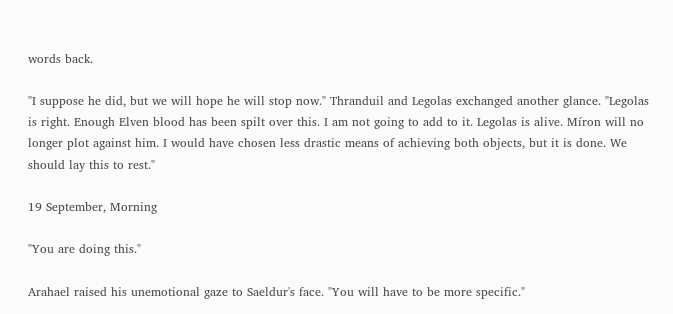words back.

"I suppose he did, but we will hope he will stop now." Thranduil and Legolas exchanged another glance. "Legolas is right. Enough Elven blood has been spilt over this. I am not going to add to it. Legolas is alive. Míron will no longer plot against him. I would have chosen less drastic means of achieving both objects, but it is done. We should lay this to rest."

19 September, Morning

"You are doing this."

Arahael raised his unemotional gaze to Saeldur's face. "You will have to be more specific."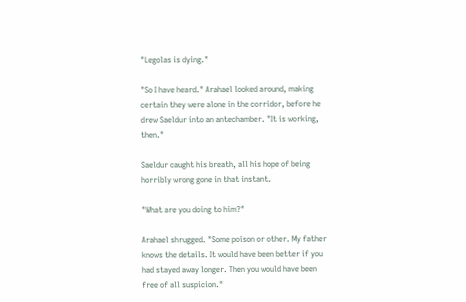"Legolas is dying."

"So I have heard." Arahael looked around, making certain they were alone in the corridor, before he drew Saeldur into an antechamber. "It is working, then."

Saeldur caught his breath, all his hope of being horribly wrong gone in that instant.

"What are you doing to him?"

Arahael shrugged. "Some poison or other. My father knows the details. It would have been better if you had stayed away longer. Then you would have been free of all suspicion."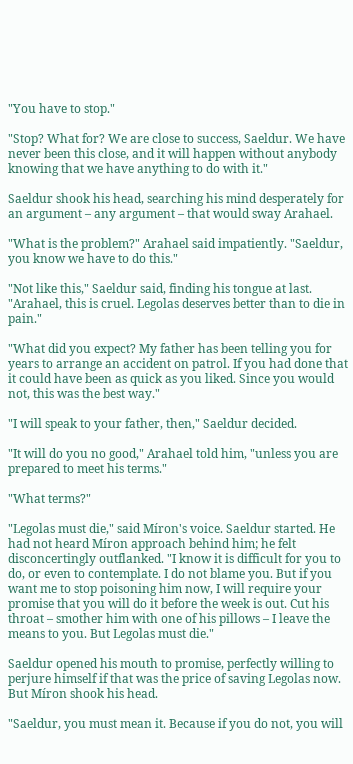"You have to stop."

"Stop? What for? We are close to success, Saeldur. We have never been this close, and it will happen without anybody knowing that we have anything to do with it."

Saeldur shook his head, searching his mind desperately for an argument – any argument – that would sway Arahael.

"What is the problem?" Arahael said impatiently. "Saeldur, you know we have to do this."

"Not like this," Saeldur said, finding his tongue at last. "Arahael, this is cruel. Legolas deserves better than to die in pain."

"What did you expect? My father has been telling you for years to arrange an accident on patrol. If you had done that it could have been as quick as you liked. Since you would not, this was the best way."

"I will speak to your father, then," Saeldur decided.

"It will do you no good," Arahael told him, "unless you are prepared to meet his terms."

"What terms?"

"Legolas must die," said Míron's voice. Saeldur started. He had not heard Míron approach behind him; he felt disconcertingly outflanked. "I know it is difficult for you to do, or even to contemplate. I do not blame you. But if you want me to stop poisoning him now, I will require your promise that you will do it before the week is out. Cut his throat – smother him with one of his pillows – I leave the means to you. But Legolas must die."

Saeldur opened his mouth to promise, perfectly willing to perjure himself if that was the price of saving Legolas now. But Míron shook his head.

"Saeldur, you must mean it. Because if you do not, you will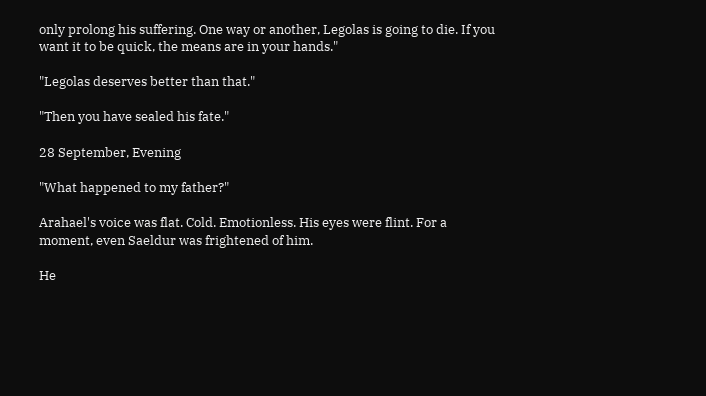only prolong his suffering. One way or another, Legolas is going to die. If you want it to be quick, the means are in your hands."

"Legolas deserves better than that."

"Then you have sealed his fate."

28 September, Evening

"What happened to my father?"

Arahael's voice was flat. Cold. Emotionless. His eyes were flint. For a moment, even Saeldur was frightened of him.

He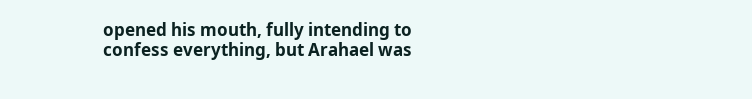opened his mouth, fully intending to confess everything, but Arahael was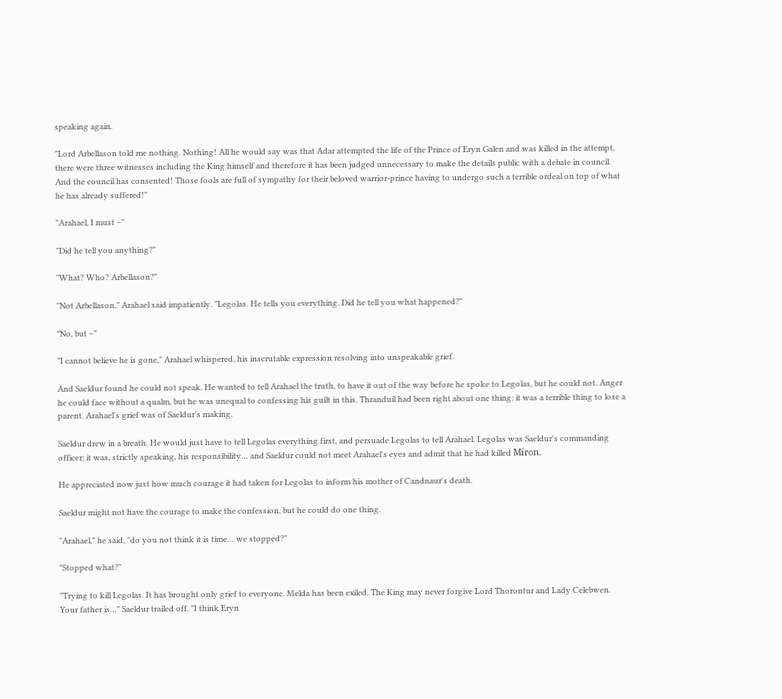speaking again.

"Lord Arbellason told me nothing. Nothing! All he would say was that Adar attempted the life of the Prince of Eryn Galen and was killed in the attempt, there were three witnesses including the King himself and therefore it has been judged unnecessary to make the details public with a debate in council. And the council has consented! Those fools are full of sympathy for their beloved warrior-prince having to undergo such a terrible ordeal on top of what he has already suffered!"

"Arahael, I must –"

"Did he tell you anything?"

"What? Who? Arbellason?"

"Not Arbellason," Arahael said impatiently. "Legolas. He tells you everything. Did he tell you what happened?"

"No, but –"

"I cannot believe he is gone," Arahael whispered, his inscrutable expression resolving into unspeakable grief.

And Saeldur found he could not speak. He wanted to tell Arahael the truth, to have it out of the way before he spoke to Legolas, but he could not. Anger he could face without a qualm, but he was unequal to confessing his guilt in this. Thranduil had been right about one thing: it was a terrible thing to lose a parent. Arahael's grief was of Saeldur's making.

Saeldur drew in a breath. He would just have to tell Legolas everything first, and persuade Legolas to tell Arahael. Legolas was Saeldur's commanding officer; it was, strictly speaking, his responsibility… and Saeldur could not meet Arahael's eyes and admit that he had killed Míron.

He appreciated now just how much courage it had taken for Legolas to inform his mother of Candnaur's death.

Saeldur might not have the courage to make the confession, but he could do one thing.

"Arahael," he said, "do you not think it is time… we stopped?"

"Stopped what?"

"Trying to kill Legolas. It has brought only grief to everyone. Melda has been exiled. The King may never forgive Lord Thorontur and Lady Celebwen. Your father is…" Saeldur trailed off. "I think Eryn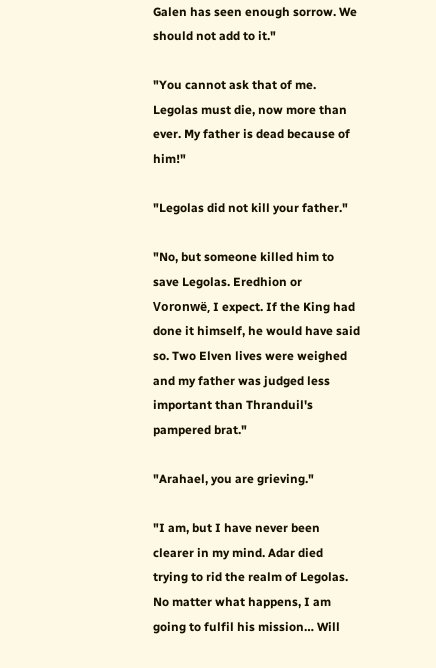Galen has seen enough sorrow. We should not add to it."

"You cannot ask that of me. Legolas must die, now more than ever. My father is dead because of him!"

"Legolas did not kill your father."

"No, but someone killed him to save Legolas. Eredhion or Voronwë, I expect. If the King had done it himself, he would have said so. Two Elven lives were weighed and my father was judged less important than Thranduil's pampered brat."

"Arahael, you are grieving."

"I am, but I have never been clearer in my mind. Adar died trying to rid the realm of Legolas. No matter what happens, I am going to fulfil his mission… Will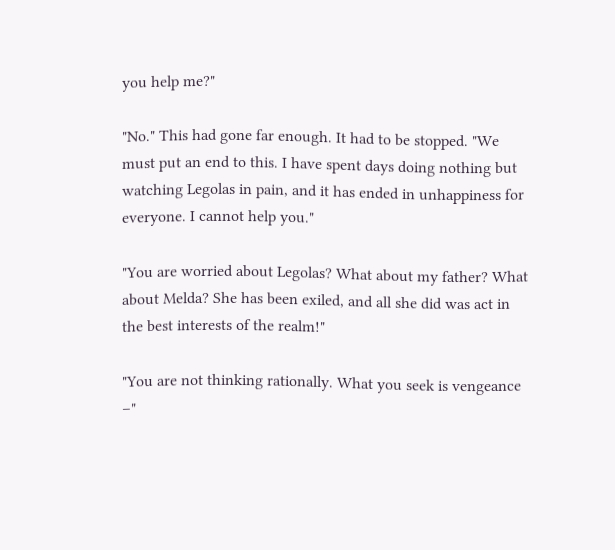you help me?"

"No." This had gone far enough. It had to be stopped. "We must put an end to this. I have spent days doing nothing but watching Legolas in pain, and it has ended in unhappiness for everyone. I cannot help you."

"You are worried about Legolas? What about my father? What about Melda? She has been exiled, and all she did was act in the best interests of the realm!"

"You are not thinking rationally. What you seek is vengeance –"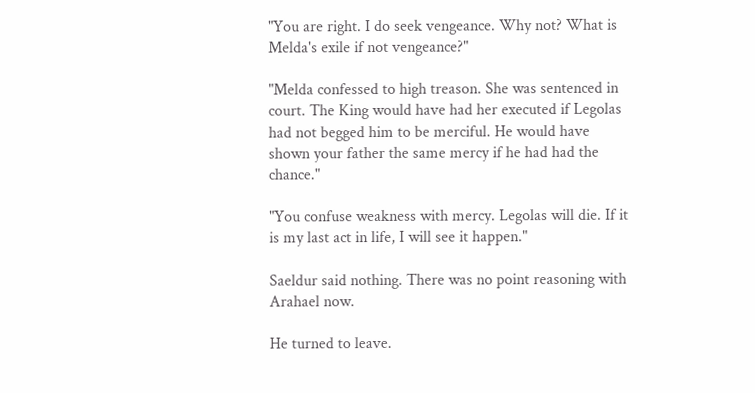"You are right. I do seek vengeance. Why not? What is Melda's exile if not vengeance?"

"Melda confessed to high treason. She was sentenced in court. The King would have had her executed if Legolas had not begged him to be merciful. He would have shown your father the same mercy if he had had the chance."

"You confuse weakness with mercy. Legolas will die. If it is my last act in life, I will see it happen."

Saeldur said nothing. There was no point reasoning with Arahael now.

He turned to leave.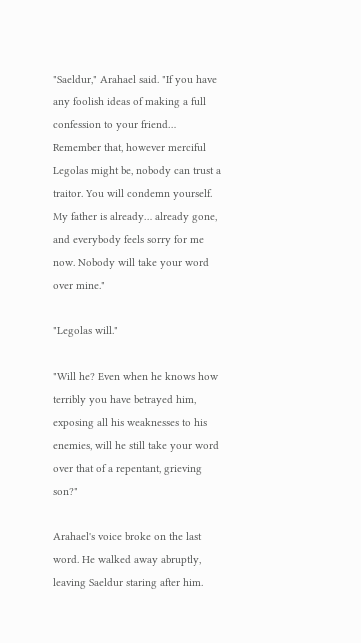"Saeldur," Arahael said. "If you have any foolish ideas of making a full confession to your friend… Remember that, however merciful Legolas might be, nobody can trust a traitor. You will condemn yourself. My father is already… already gone, and everybody feels sorry for me now. Nobody will take your word over mine."

"Legolas will."

"Will he? Even when he knows how terribly you have betrayed him, exposing all his weaknesses to his enemies, will he still take your word over that of a repentant, grieving son?"

Arahael's voice broke on the last word. He walked away abruptly, leaving Saeldur staring after him.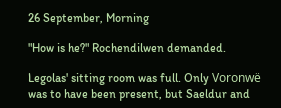26 September, Morning

"How is he?" Rochendilwen demanded.

Legolas' sitting room was full. Only Voronwë was to have been present, but Saeldur and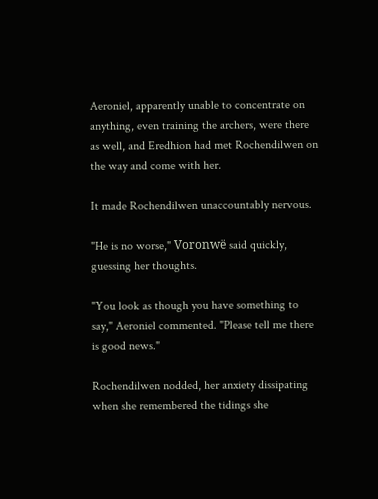Aeroniel, apparently unable to concentrate on anything, even training the archers, were there as well, and Eredhion had met Rochendilwen on the way and come with her.

It made Rochendilwen unaccountably nervous.

"He is no worse," Voronwë said quickly, guessing her thoughts.

"You look as though you have something to say," Aeroniel commented. "Please tell me there is good news."

Rochendilwen nodded, her anxiety dissipating when she remembered the tidings she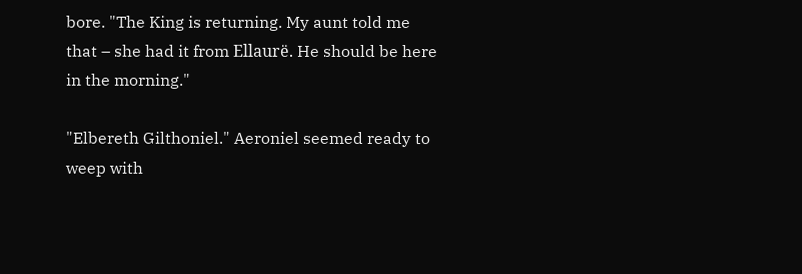bore. "The King is returning. My aunt told me that – she had it from Ellaurë. He should be here in the morning."

"Elbereth Gilthoniel." Aeroniel seemed ready to weep with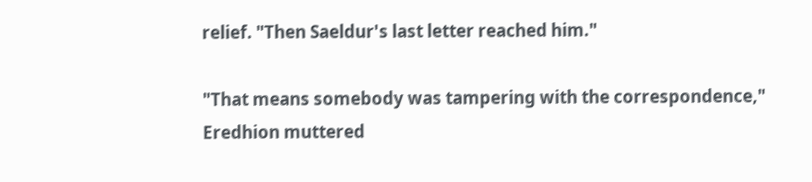relief. "Then Saeldur's last letter reached him."

"That means somebody was tampering with the correspondence," Eredhion muttered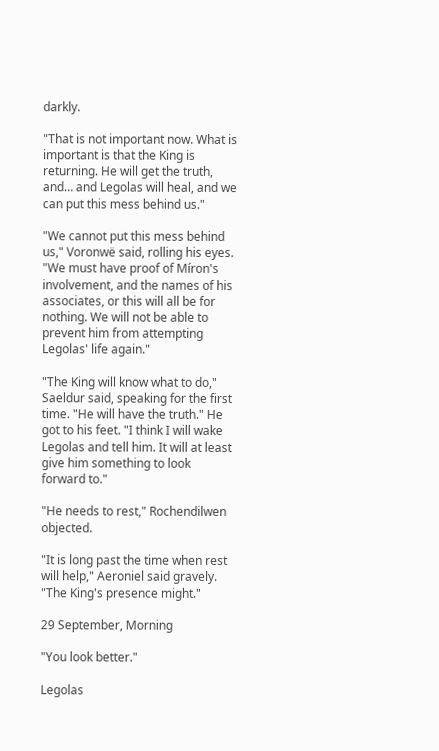darkly.

"That is not important now. What is important is that the King is returning. He will get the truth, and… and Legolas will heal, and we can put this mess behind us."

"We cannot put this mess behind us," Voronwë said, rolling his eyes. "We must have proof of Míron's involvement, and the names of his associates, or this will all be for nothing. We will not be able to prevent him from attempting Legolas' life again."

"The King will know what to do," Saeldur said, speaking for the first time. "He will have the truth." He got to his feet. "I think I will wake Legolas and tell him. It will at least give him something to look forward to."

"He needs to rest," Rochendilwen objected.

"It is long past the time when rest will help," Aeroniel said gravely. "The King's presence might."

29 September, Morning

"You look better."

Legolas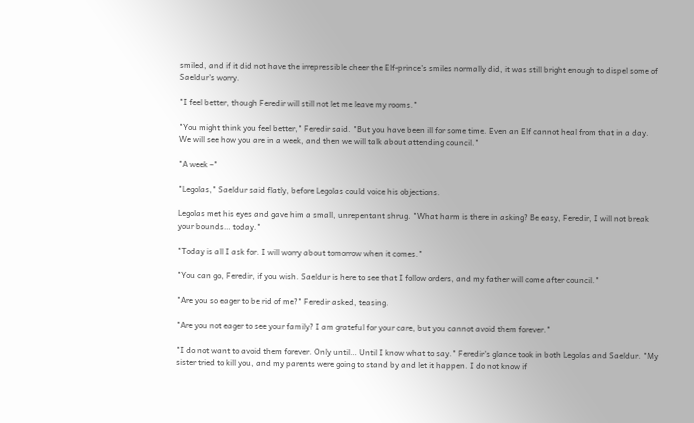smiled, and if it did not have the irrepressible cheer the Elf-prince's smiles normally did, it was still bright enough to dispel some of Saeldur's worry.

"I feel better, though Feredir will still not let me leave my rooms."

"You might think you feel better," Feredir said. "But you have been ill for some time. Even an Elf cannot heal from that in a day. We will see how you are in a week, and then we will talk about attending council."

"A week –"

"Legolas," Saeldur said flatly, before Legolas could voice his objections.

Legolas met his eyes and gave him a small, unrepentant shrug. "What harm is there in asking? Be easy, Feredir, I will not break your bounds… today."

"Today is all I ask for. I will worry about tomorrow when it comes."

"You can go, Feredir, if you wish. Saeldur is here to see that I follow orders, and my father will come after council."

"Are you so eager to be rid of me?" Feredir asked, teasing.

"Are you not eager to see your family? I am grateful for your care, but you cannot avoid them forever."

"I do not want to avoid them forever. Only until… Until I know what to say." Feredir's glance took in both Legolas and Saeldur. "My sister tried to kill you, and my parents were going to stand by and let it happen. I do not know if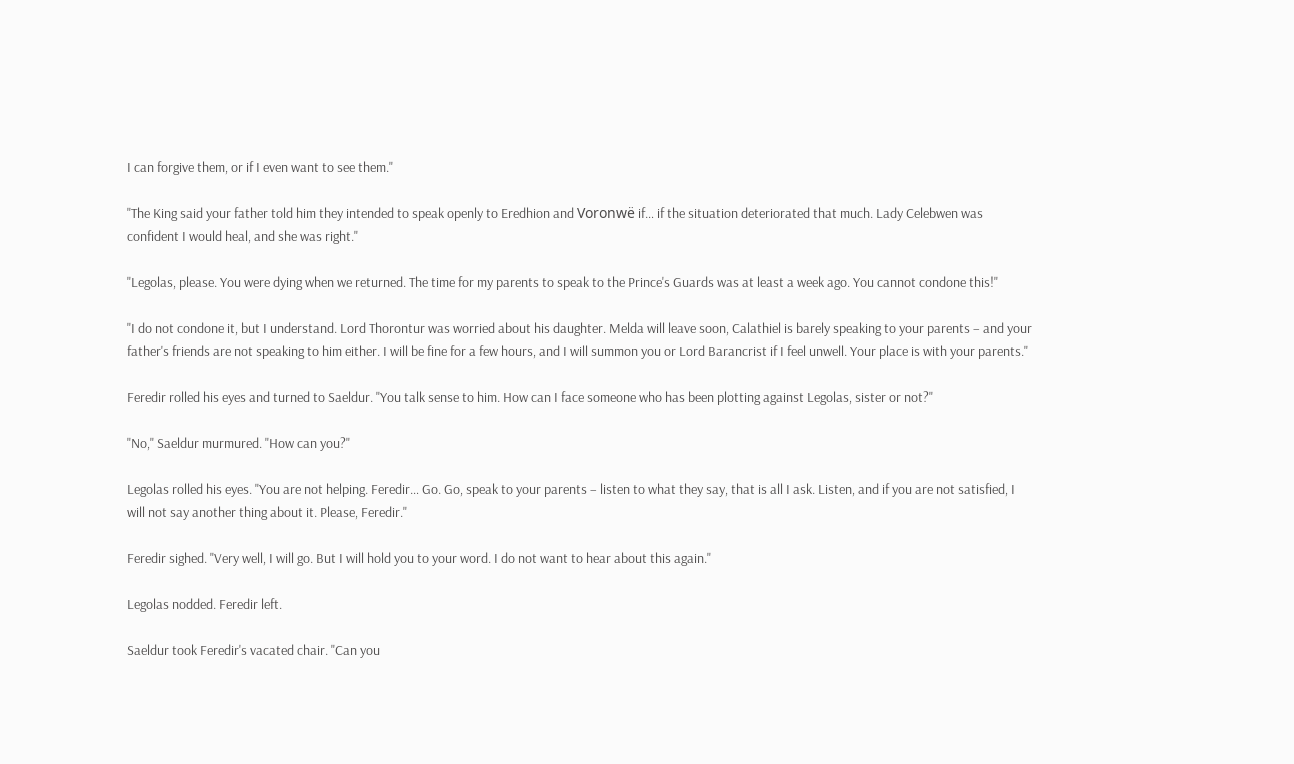I can forgive them, or if I even want to see them."

"The King said your father told him they intended to speak openly to Eredhion and Voronwë if… if the situation deteriorated that much. Lady Celebwen was confident I would heal, and she was right."

"Legolas, please. You were dying when we returned. The time for my parents to speak to the Prince's Guards was at least a week ago. You cannot condone this!"

"I do not condone it, but I understand. Lord Thorontur was worried about his daughter. Melda will leave soon, Calathiel is barely speaking to your parents – and your father's friends are not speaking to him either. I will be fine for a few hours, and I will summon you or Lord Barancrist if I feel unwell. Your place is with your parents."

Feredir rolled his eyes and turned to Saeldur. "You talk sense to him. How can I face someone who has been plotting against Legolas, sister or not?"

"No," Saeldur murmured. "How can you?"

Legolas rolled his eyes. "You are not helping. Feredir… Go. Go, speak to your parents – listen to what they say, that is all I ask. Listen, and if you are not satisfied, I will not say another thing about it. Please, Feredir."

Feredir sighed. "Very well, I will go. But I will hold you to your word. I do not want to hear about this again."

Legolas nodded. Feredir left.

Saeldur took Feredir's vacated chair. "Can you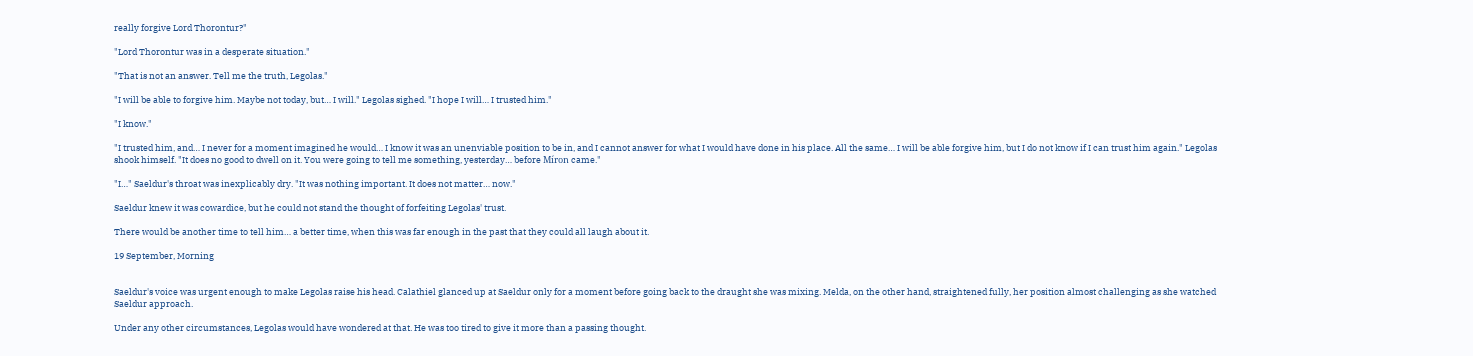really forgive Lord Thorontur?"

"Lord Thorontur was in a desperate situation."

"That is not an answer. Tell me the truth, Legolas."

"I will be able to forgive him. Maybe not today, but… I will." Legolas sighed. "I hope I will… I trusted him."

"I know."

"I trusted him, and… I never for a moment imagined he would… I know it was an unenviable position to be in, and I cannot answer for what I would have done in his place. All the same… I will be able forgive him, but I do not know if I can trust him again." Legolas shook himself. "It does no good to dwell on it. You were going to tell me something, yesterday… before Míron came."

"I…" Saeldur's throat was inexplicably dry. "It was nothing important. It does not matter… now."

Saeldur knew it was cowardice, but he could not stand the thought of forfeiting Legolas' trust.

There would be another time to tell him… a better time, when this was far enough in the past that they could all laugh about it.

19 September, Morning


Saeldur's voice was urgent enough to make Legolas raise his head. Calathiel glanced up at Saeldur only for a moment before going back to the draught she was mixing. Melda, on the other hand, straightened fully, her position almost challenging as she watched Saeldur approach.

Under any other circumstances, Legolas would have wondered at that. He was too tired to give it more than a passing thought.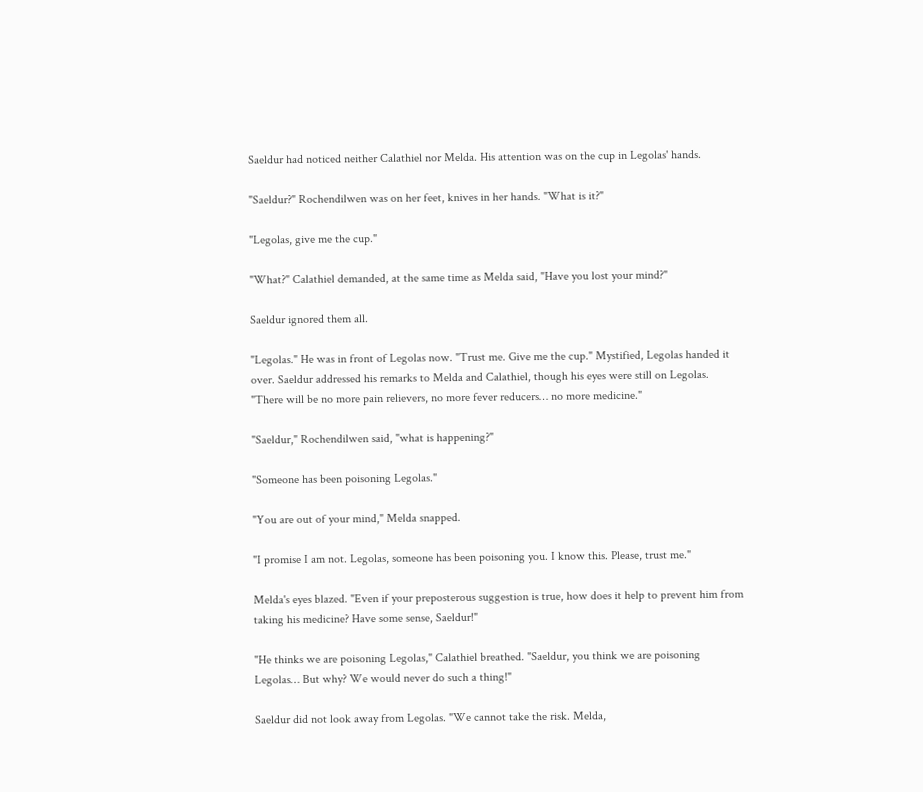Saeldur had noticed neither Calathiel nor Melda. His attention was on the cup in Legolas' hands.

"Saeldur?" Rochendilwen was on her feet, knives in her hands. "What is it?"

"Legolas, give me the cup."

"What?" Calathiel demanded, at the same time as Melda said, "Have you lost your mind?"

Saeldur ignored them all.

"Legolas." He was in front of Legolas now. "Trust me. Give me the cup." Mystified, Legolas handed it over. Saeldur addressed his remarks to Melda and Calathiel, though his eyes were still on Legolas. "There will be no more pain relievers, no more fever reducers… no more medicine."

"Saeldur," Rochendilwen said, "what is happening?"

"Someone has been poisoning Legolas."

"You are out of your mind," Melda snapped.

"I promise I am not. Legolas, someone has been poisoning you. I know this. Please, trust me."

Melda's eyes blazed. "Even if your preposterous suggestion is true, how does it help to prevent him from taking his medicine? Have some sense, Saeldur!"

"He thinks we are poisoning Legolas," Calathiel breathed. "Saeldur, you think we are poisoning Legolas… But why? We would never do such a thing!"

Saeldur did not look away from Legolas. "We cannot take the risk. Melda,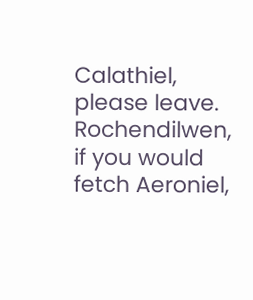Calathiel, please leave. Rochendilwen, if you would fetch Aeroniel,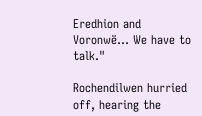Eredhion and Voronwë… We have to talk."

Rochendilwen hurried off, hearing the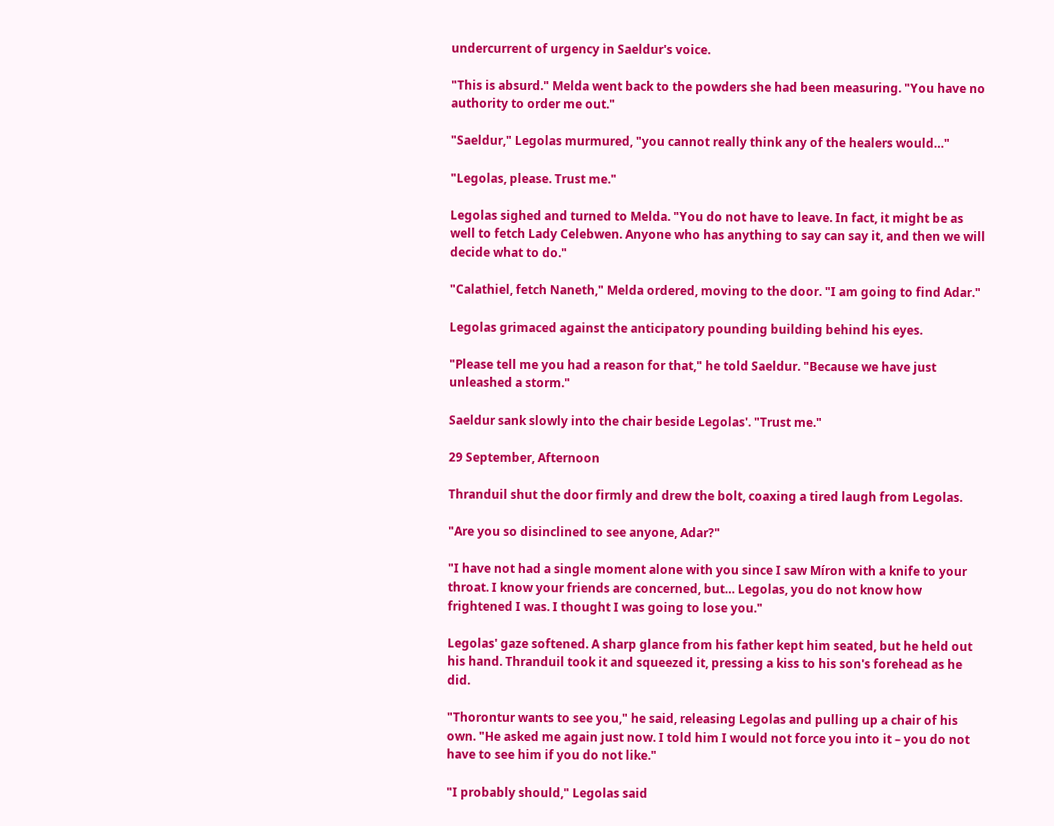undercurrent of urgency in Saeldur's voice.

"This is absurd." Melda went back to the powders she had been measuring. "You have no authority to order me out."

"Saeldur," Legolas murmured, "you cannot really think any of the healers would…"

"Legolas, please. Trust me."

Legolas sighed and turned to Melda. "You do not have to leave. In fact, it might be as well to fetch Lady Celebwen. Anyone who has anything to say can say it, and then we will decide what to do."

"Calathiel, fetch Naneth," Melda ordered, moving to the door. "I am going to find Adar."

Legolas grimaced against the anticipatory pounding building behind his eyes.

"Please tell me you had a reason for that," he told Saeldur. "Because we have just unleashed a storm."

Saeldur sank slowly into the chair beside Legolas'. "Trust me."

29 September, Afternoon

Thranduil shut the door firmly and drew the bolt, coaxing a tired laugh from Legolas.

"Are you so disinclined to see anyone, Adar?"

"I have not had a single moment alone with you since I saw Míron with a knife to your throat. I know your friends are concerned, but… Legolas, you do not know how frightened I was. I thought I was going to lose you."

Legolas' gaze softened. A sharp glance from his father kept him seated, but he held out his hand. Thranduil took it and squeezed it, pressing a kiss to his son's forehead as he did.

"Thorontur wants to see you," he said, releasing Legolas and pulling up a chair of his own. "He asked me again just now. I told him I would not force you into it – you do not have to see him if you do not like."

"I probably should," Legolas said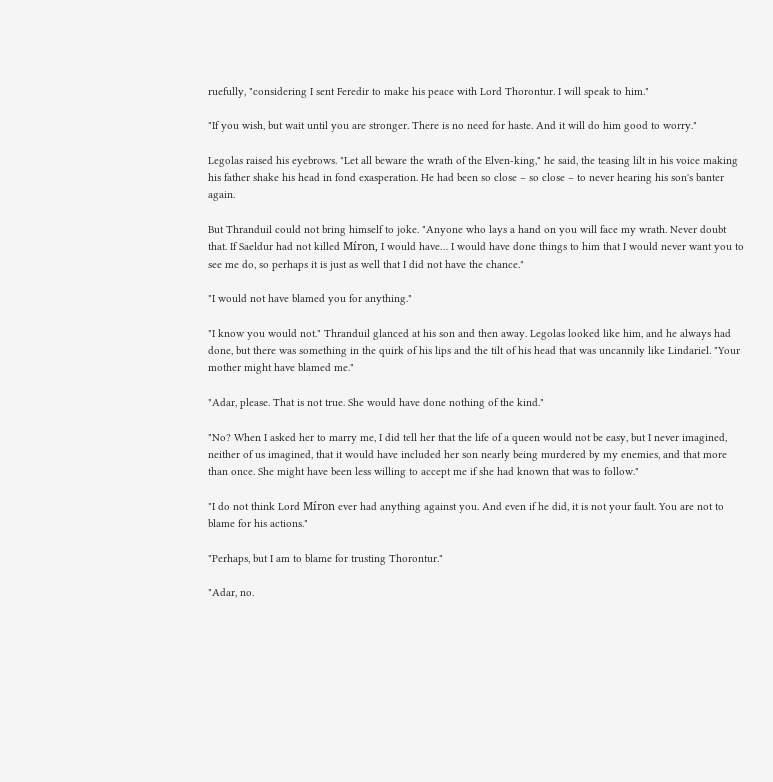ruefully, "considering I sent Feredir to make his peace with Lord Thorontur. I will speak to him."

"If you wish, but wait until you are stronger. There is no need for haste. And it will do him good to worry."

Legolas raised his eyebrows. "Let all beware the wrath of the Elven-king," he said, the teasing lilt in his voice making his father shake his head in fond exasperation. He had been so close – so close – to never hearing his son's banter again.

But Thranduil could not bring himself to joke. "Anyone who lays a hand on you will face my wrath. Never doubt that. If Saeldur had not killed Míron, I would have… I would have done things to him that I would never want you to see me do, so perhaps it is just as well that I did not have the chance."

"I would not have blamed you for anything."

"I know you would not." Thranduil glanced at his son and then away. Legolas looked like him, and he always had done, but there was something in the quirk of his lips and the tilt of his head that was uncannily like Lindariel. "Your mother might have blamed me."

"Adar, please. That is not true. She would have done nothing of the kind."

"No? When I asked her to marry me, I did tell her that the life of a queen would not be easy, but I never imagined, neither of us imagined, that it would have included her son nearly being murdered by my enemies, and that more than once. She might have been less willing to accept me if she had known that was to follow."

"I do not think Lord Míron ever had anything against you. And even if he did, it is not your fault. You are not to blame for his actions."

"Perhaps, but I am to blame for trusting Thorontur."

"Adar, no.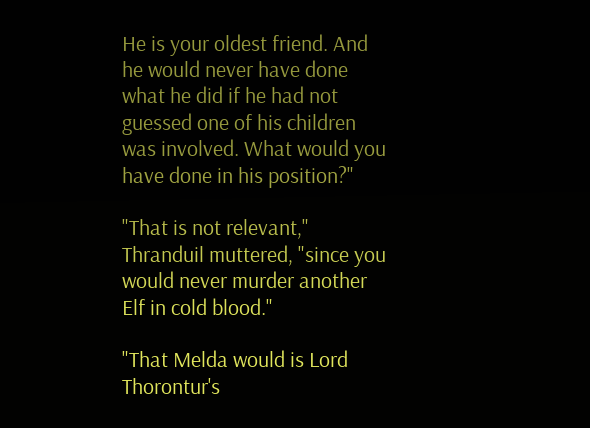He is your oldest friend. And he would never have done what he did if he had not guessed one of his children was involved. What would you have done in his position?"

"That is not relevant," Thranduil muttered, "since you would never murder another Elf in cold blood."

"That Melda would is Lord Thorontur's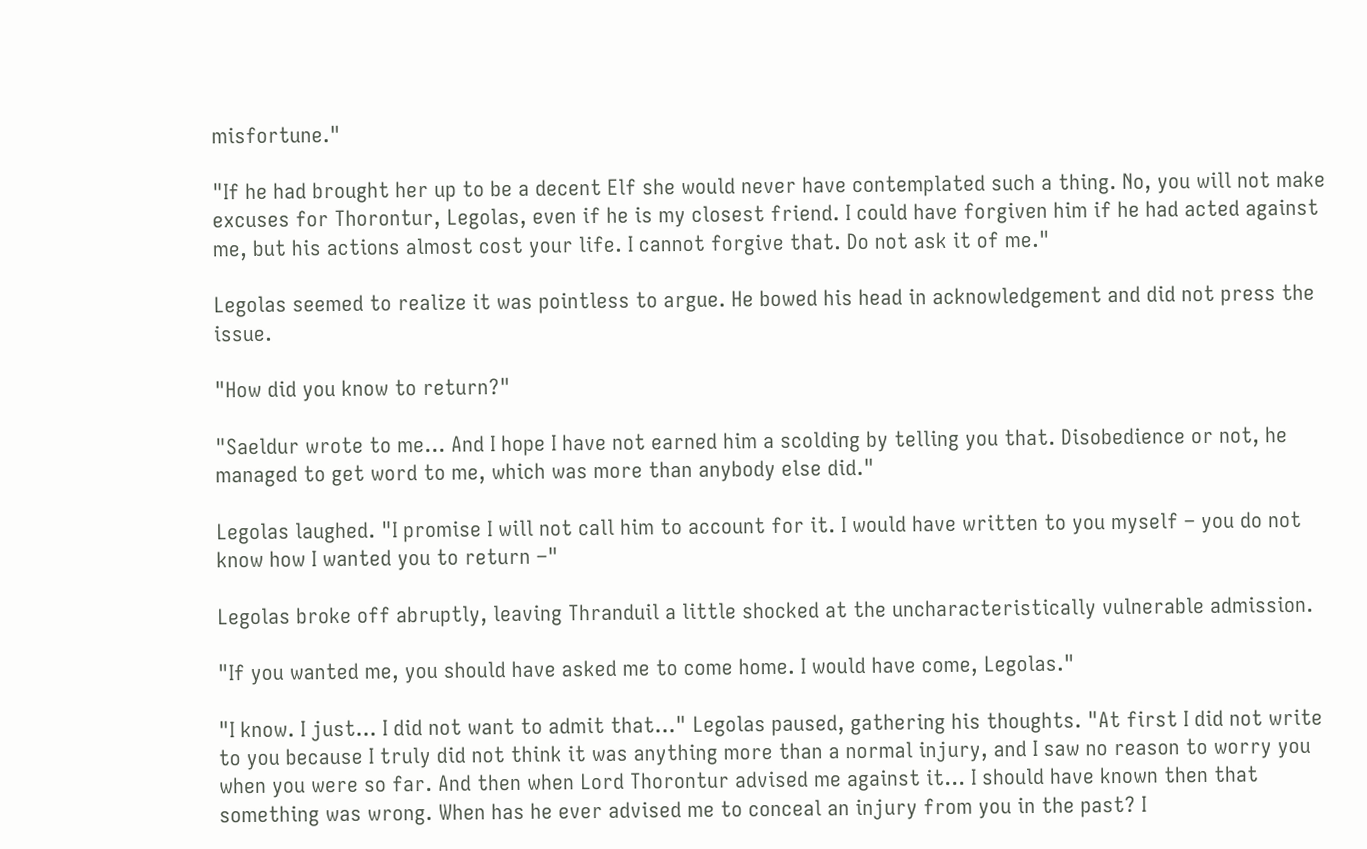misfortune."

"If he had brought her up to be a decent Elf she would never have contemplated such a thing. No, you will not make excuses for Thorontur, Legolas, even if he is my closest friend. I could have forgiven him if he had acted against me, but his actions almost cost your life. I cannot forgive that. Do not ask it of me."

Legolas seemed to realize it was pointless to argue. He bowed his head in acknowledgement and did not press the issue.

"How did you know to return?"

"Saeldur wrote to me… And I hope I have not earned him a scolding by telling you that. Disobedience or not, he managed to get word to me, which was more than anybody else did."

Legolas laughed. "I promise I will not call him to account for it. I would have written to you myself – you do not know how I wanted you to return –"

Legolas broke off abruptly, leaving Thranduil a little shocked at the uncharacteristically vulnerable admission.

"If you wanted me, you should have asked me to come home. I would have come, Legolas."

"I know. I just… I did not want to admit that…" Legolas paused, gathering his thoughts. "At first I did not write to you because I truly did not think it was anything more than a normal injury, and I saw no reason to worry you when you were so far. And then when Lord Thorontur advised me against it… I should have known then that something was wrong. When has he ever advised me to conceal an injury from you in the past? I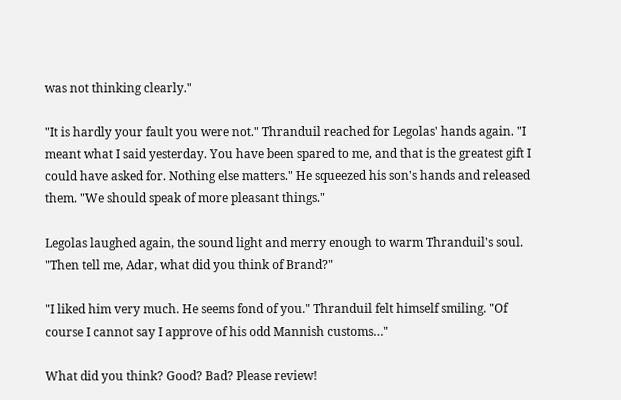was not thinking clearly."

"It is hardly your fault you were not." Thranduil reached for Legolas' hands again. "I meant what I said yesterday. You have been spared to me, and that is the greatest gift I could have asked for. Nothing else matters." He squeezed his son's hands and released them. "We should speak of more pleasant things."

Legolas laughed again, the sound light and merry enough to warm Thranduil's soul. "Then tell me, Adar, what did you think of Brand?"

"I liked him very much. He seems fond of you." Thranduil felt himself smiling. "Of course I cannot say I approve of his odd Mannish customs…"

What did you think? Good? Bad? Please review!